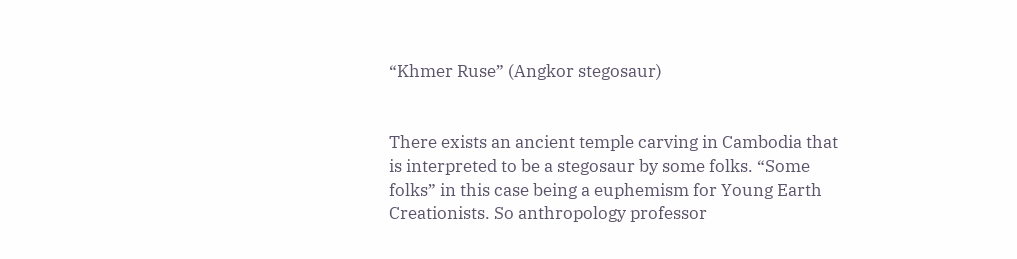“Khmer Ruse” (Angkor stegosaur)


There exists an ancient temple carving in Cambodia that is interpreted to be a stegosaur by some folks. “Some folks” in this case being a euphemism for Young Earth Creationists. So anthropology professor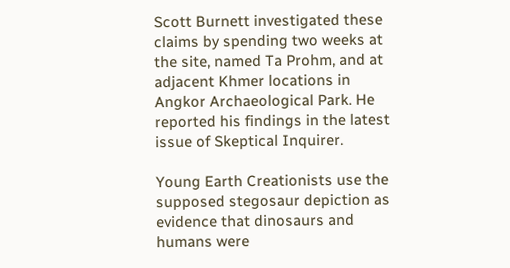Scott Burnett investigated these claims by spending two weeks at the site, named Ta Prohm, and at adjacent Khmer locations in Angkor Archaeological Park. He reported his findings in the latest issue of Skeptical Inquirer.

Young Earth Creationists use the supposed stegosaur depiction as evidence that dinosaurs and humans were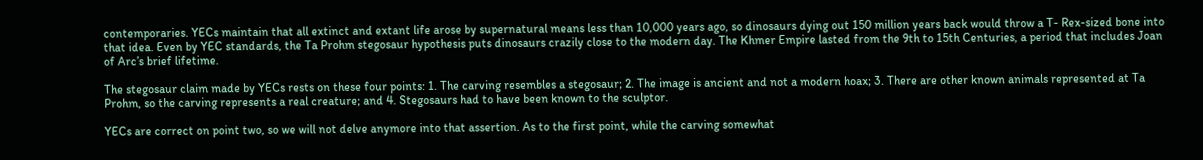contemporaries. YECs maintain that all extinct and extant life arose by supernatural means less than 10,000 years ago, so dinosaurs dying out 150 million years back would throw a T- Rex-sized bone into that idea. Even by YEC standards, the Ta Prohm stegosaur hypothesis puts dinosaurs crazily close to the modern day. The Khmer Empire lasted from the 9th to 15th Centuries, a period that includes Joan of Arc’s brief lifetime.

The stegosaur claim made by YECs rests on these four points: 1. The carving resembles a stegosaur; 2. The image is ancient and not a modern hoax; 3. There are other known animals represented at Ta Prohm, so the carving represents a real creature; and 4. Stegosaurs had to have been known to the sculptor.

YECs are correct on point two, so we will not delve anymore into that assertion. As to the first point, while the carving somewhat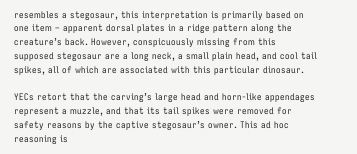resembles a stegosaur, this interpretation is primarily based on one item – apparent dorsal plates in a ridge pattern along the creature’s back. However, conspicuously missing from this supposed stegosaur are a long neck, a small plain head, and cool tail spikes, all of which are associated with this particular dinosaur.

YECs retort that the carving’s large head and horn-like appendages represent a muzzle, and that its tail spikes were removed for safety reasons by the captive stegosaur’s owner. This ad hoc reasoning is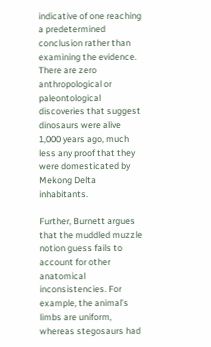indicative of one reaching a predetermined conclusion rather than examining the evidence. There are zero anthropological or paleontological discoveries that suggest dinosaurs were alive 1,000 years ago, much less any proof that they were domesticated by Mekong Delta inhabitants.

Further, Burnett argues that the muddled muzzle notion guess fails to account for other anatomical inconsistencies. For example, the animal’s limbs are uniform, whereas stegosaurs had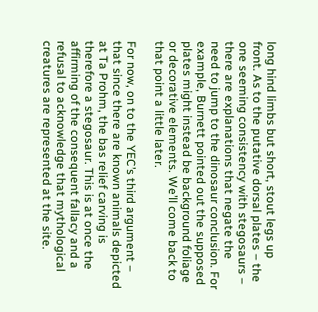long hind limbs but short, stout legs up front. As to the putative dorsal plates – the one seeming consistency with stegosaurs – there are explanations that negate the need to jump to the dinosaur conclusion. For example, Burnett pointed out the supposed plates might instead be background foliage or decorative elements. We’ll come back to that point a little later.

For now, on to the YEC’s third argument – that since there are known animals depicted at Ta Prohm, the bas relief carving is therefore a stegosaur. This is at once the affirming of the consequent fallacy and a refusal to acknowledge that mythological creatures are represented at the site.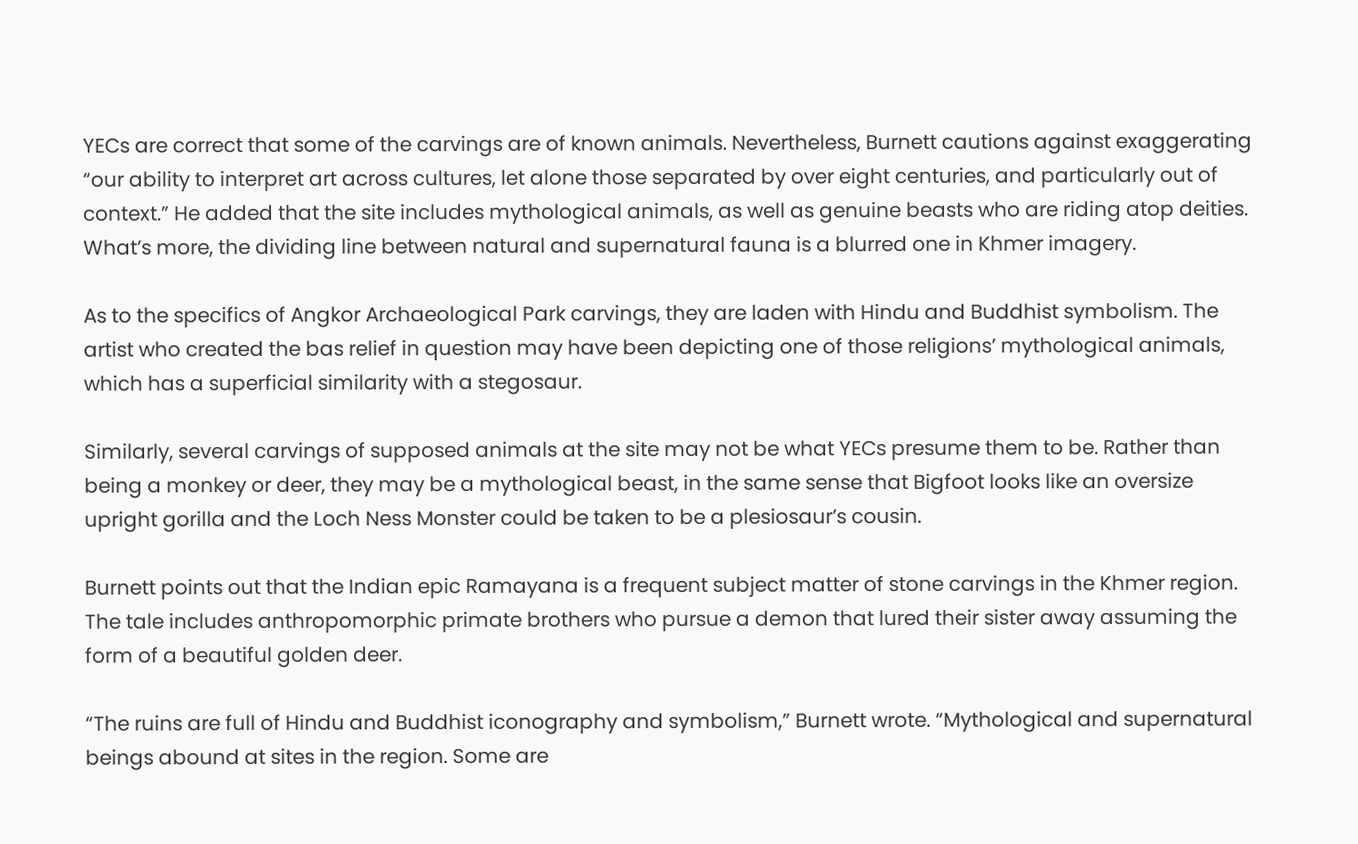YECs are correct that some of the carvings are of known animals. Nevertheless, Burnett cautions against exaggerating “our ability to interpret art across cultures, let alone those separated by over eight centuries, and particularly out of context.” He added that the site includes mythological animals, as well as genuine beasts who are riding atop deities. What’s more, the dividing line between natural and supernatural fauna is a blurred one in Khmer imagery.

As to the specifics of Angkor Archaeological Park carvings, they are laden with Hindu and Buddhist symbolism. The artist who created the bas relief in question may have been depicting one of those religions’ mythological animals, which has a superficial similarity with a stegosaur.

Similarly, several carvings of supposed animals at the site may not be what YECs presume them to be. Rather than being a monkey or deer, they may be a mythological beast, in the same sense that Bigfoot looks like an oversize upright gorilla and the Loch Ness Monster could be taken to be a plesiosaur’s cousin.

Burnett points out that the Indian epic Ramayana is a frequent subject matter of stone carvings in the Khmer region. The tale includes anthropomorphic primate brothers who pursue a demon that lured their sister away assuming the form of a beautiful golden deer.

“The ruins are full of Hindu and Buddhist iconography and symbolism,” Burnett wrote. “Mythological and supernatural beings abound at sites in the region. Some are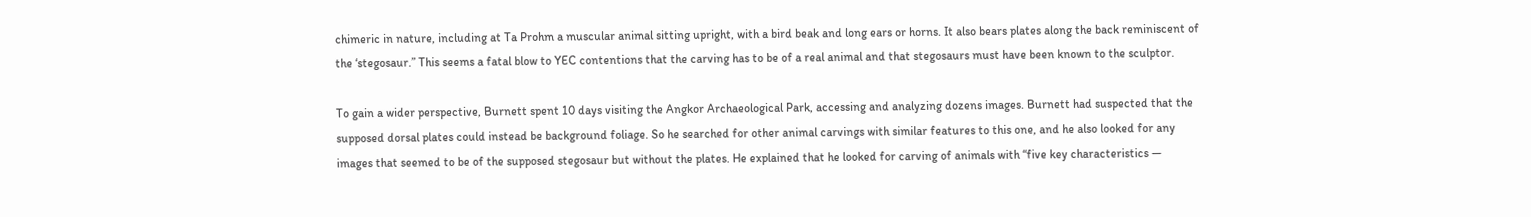chimeric in nature, including at Ta Prohm a muscular animal sitting upright, with a bird beak and long ears or horns. It also bears plates along the back reminiscent of the ‘stegosaur.” This seems a fatal blow to YEC contentions that the carving has to be of a real animal and that stegosaurs must have been known to the sculptor.

To gain a wider perspective, Burnett spent 10 days visiting the Angkor Archaeological Park, accessing and analyzing dozens images. Burnett had suspected that the supposed dorsal plates could instead be background foliage. So he searched for other animal carvings with similar features to this one, and he also looked for any images that seemed to be of the supposed stegosaur but without the plates. He explained that he looked for carving of animals with “five key characteristics —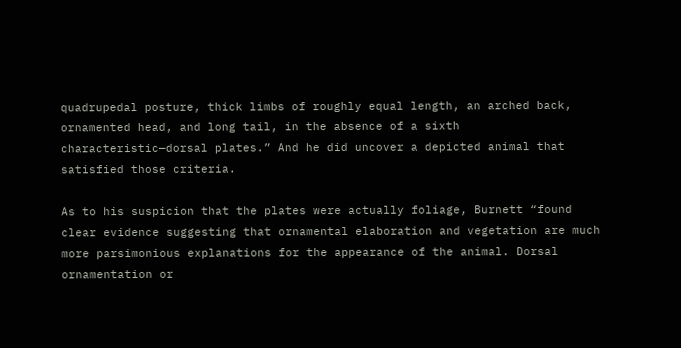quadrupedal posture, thick limbs of roughly equal length, an arched back, ornamented head, and long tail, in the absence of a sixth characteristic—dorsal plates.” And he did uncover a depicted animal that satisfied those criteria.

As to his suspicion that the plates were actually foliage, Burnett “found clear evidence suggesting that ornamental elaboration and vegetation are much more parsimonious explanations for the appearance of the animal. Dorsal ornamentation or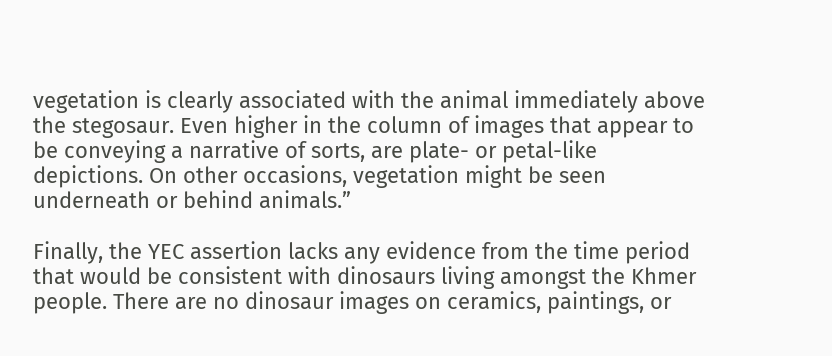vegetation is clearly associated with the animal immediately above the stegosaur. Even higher in the column of images that appear to be conveying a narrative of sorts, are plate- or petal-like depictions. On other occasions, vegetation might be seen underneath or behind animals.”

Finally, the YEC assertion lacks any evidence from the time period that would be consistent with dinosaurs living amongst the Khmer people. There are no dinosaur images on ceramics, paintings, or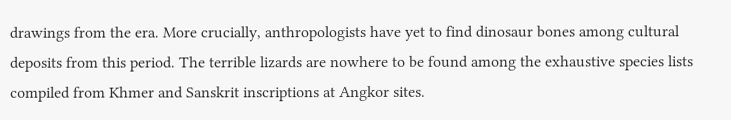drawings from the era. More crucially, anthropologists have yet to find dinosaur bones among cultural deposits from this period. The terrible lizards are nowhere to be found among the exhaustive species lists compiled from Khmer and Sanskrit inscriptions at Angkor sites.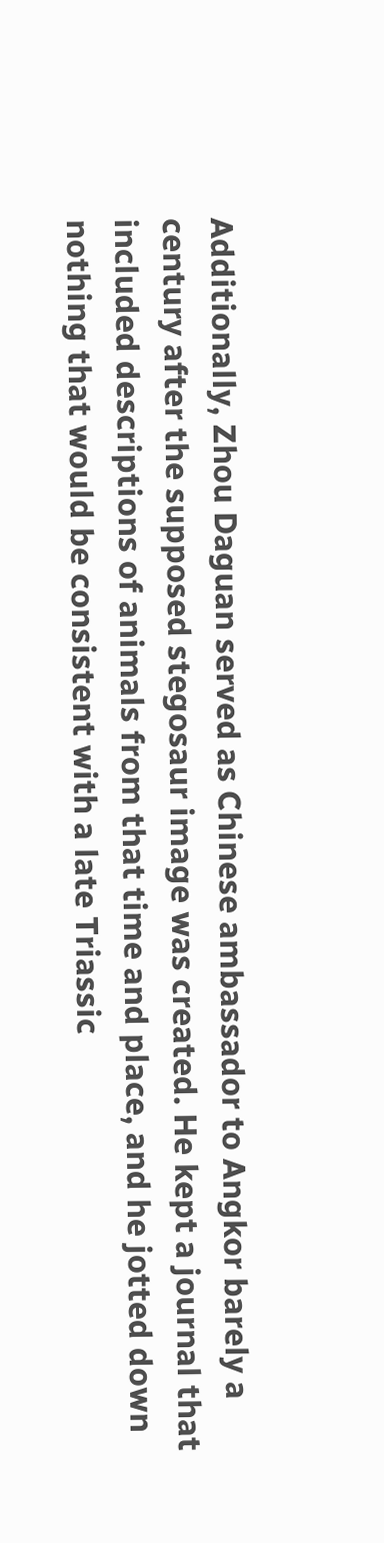Additionally, Zhou Daguan served as Chinese ambassador to Angkor barely a century after the supposed stegosaur image was created. He kept a journal that included descriptions of animals from that time and place, and he jotted down nothing that would be consistent with a late Triassic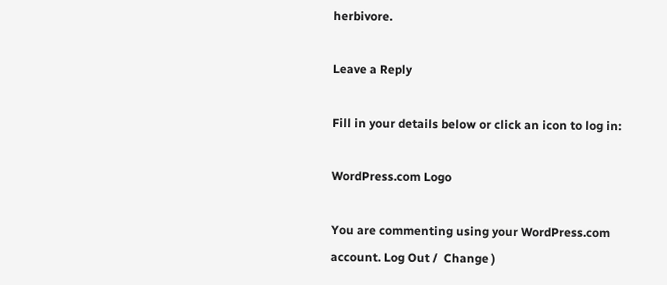herbivore.

Leave a Reply

Fill in your details below or click an icon to log in:

WordPress.com Logo

You are commenting using your WordPress.com account. Log Out /  Change )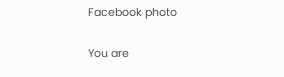Facebook photo

You are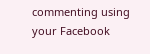commenting using your Facebook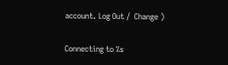account. Log Out /  Change )

Connecting to %s